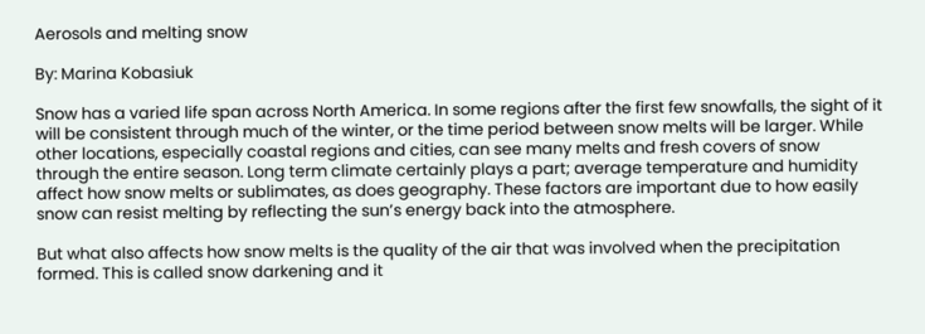Aerosols and melting snow

By: Marina Kobasiuk

Snow has a varied life span across North America. In some regions after the first few snowfalls, the sight of it will be consistent through much of the winter, or the time period between snow melts will be larger. While other locations, especially coastal regions and cities, can see many melts and fresh covers of snow through the entire season. Long term climate certainly plays a part; average temperature and humidity affect how snow melts or sublimates, as does geography. These factors are important due to how easily snow can resist melting by reflecting the sun’s energy back into the atmosphere.

But what also affects how snow melts is the quality of the air that was involved when the precipitation formed. This is called snow darkening and it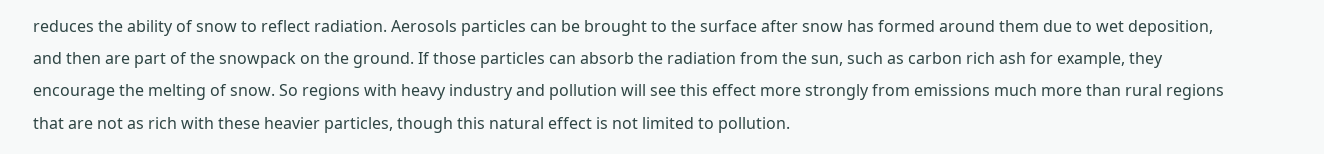reduces the ability of snow to reflect radiation. Aerosols particles can be brought to the surface after snow has formed around them due to wet deposition, and then are part of the snowpack on the ground. If those particles can absorb the radiation from the sun, such as carbon rich ash for example, they encourage the melting of snow. So regions with heavy industry and pollution will see this effect more strongly from emissions much more than rural regions that are not as rich with these heavier particles, though this natural effect is not limited to pollution.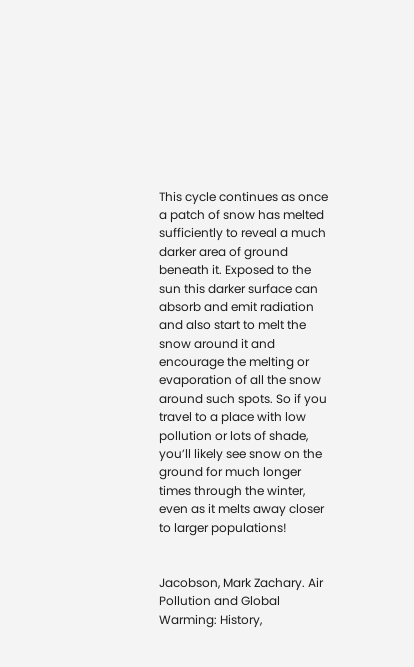This cycle continues as once a patch of snow has melted sufficiently to reveal a much darker area of ground beneath it. Exposed to the sun this darker surface can absorb and emit radiation and also start to melt the snow around it and encourage the melting or evaporation of all the snow around such spots. So if you travel to a place with low pollution or lots of shade, you’ll likely see snow on the ground for much longer times through the winter, even as it melts away closer to larger populations!


Jacobson, Mark Zachary. Air Pollution and Global Warming: History,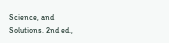Science, and Solutions. 2nd ed.,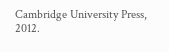Cambridge University Press, 2012.